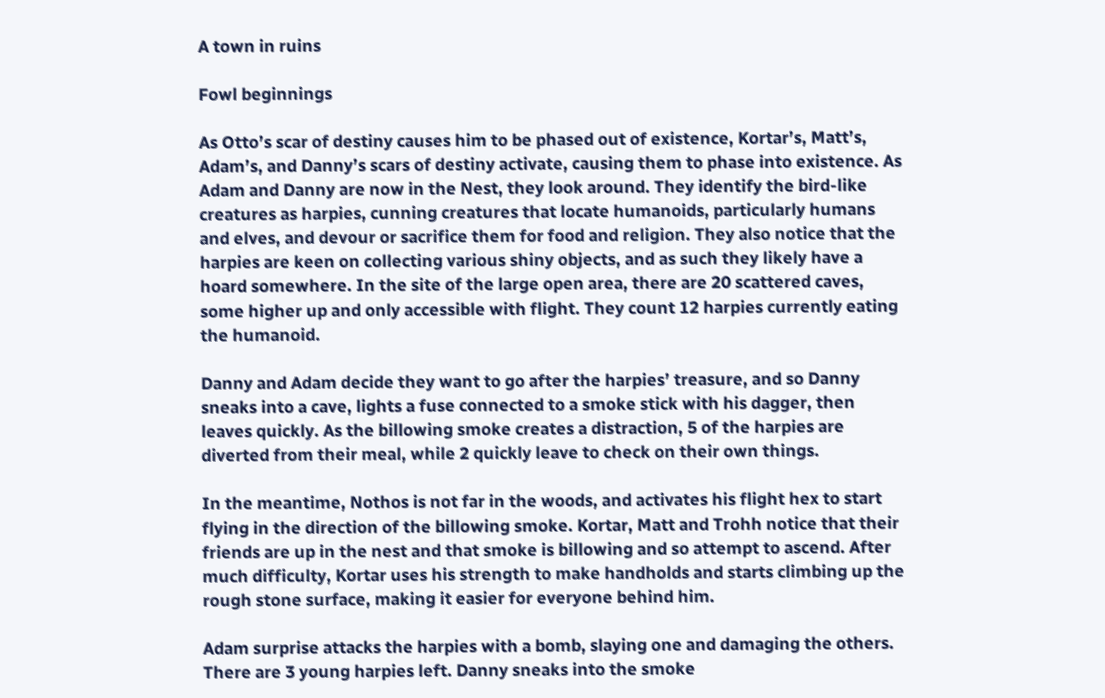A town in ruins

Fowl beginnings

As Otto’s scar of destiny causes him to be phased out of existence, Kortar’s, Matt’s, Adam’s, and Danny’s scars of destiny activate, causing them to phase into existence. As Adam and Danny are now in the Nest, they look around. They identify the bird-like creatures as harpies, cunning creatures that locate humanoids, particularly humans and elves, and devour or sacrifice them for food and religion. They also notice that the harpies are keen on collecting various shiny objects, and as such they likely have a hoard somewhere. In the site of the large open area, there are 20 scattered caves, some higher up and only accessible with flight. They count 12 harpies currently eating the humanoid.

Danny and Adam decide they want to go after the harpies’ treasure, and so Danny sneaks into a cave, lights a fuse connected to a smoke stick with his dagger, then leaves quickly. As the billowing smoke creates a distraction, 5 of the harpies are diverted from their meal, while 2 quickly leave to check on their own things.

In the meantime, Nothos is not far in the woods, and activates his flight hex to start flying in the direction of the billowing smoke. Kortar, Matt and Trohh notice that their friends are up in the nest and that smoke is billowing and so attempt to ascend. After much difficulty, Kortar uses his strength to make handholds and starts climbing up the rough stone surface, making it easier for everyone behind him.

Adam surprise attacks the harpies with a bomb, slaying one and damaging the others. There are 3 young harpies left. Danny sneaks into the smoke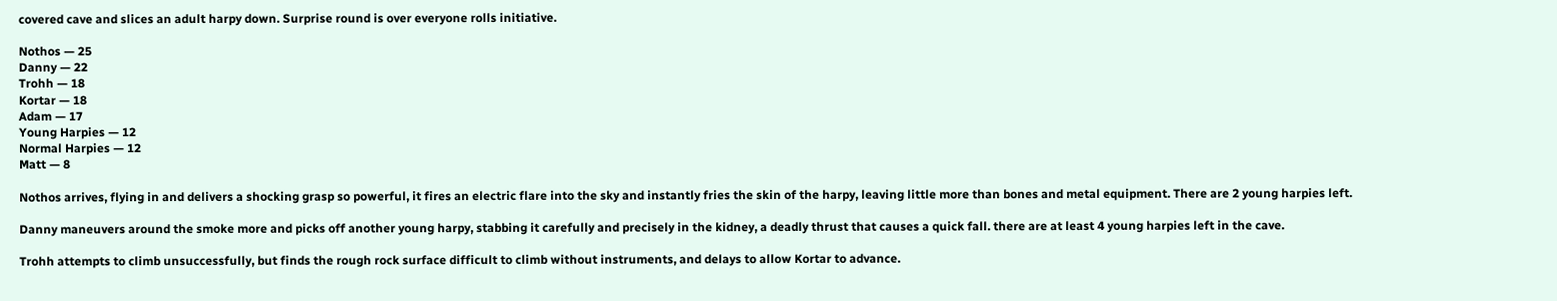covered cave and slices an adult harpy down. Surprise round is over everyone rolls initiative.

Nothos — 25
Danny — 22
Trohh — 18
Kortar — 18
Adam — 17
Young Harpies — 12
Normal Harpies — 12
Matt — 8

Nothos arrives, flying in and delivers a shocking grasp so powerful, it fires an electric flare into the sky and instantly fries the skin of the harpy, leaving little more than bones and metal equipment. There are 2 young harpies left.

Danny maneuvers around the smoke more and picks off another young harpy, stabbing it carefully and precisely in the kidney, a deadly thrust that causes a quick fall. there are at least 4 young harpies left in the cave.

Trohh attempts to climb unsuccessfully, but finds the rough rock surface difficult to climb without instruments, and delays to allow Kortar to advance.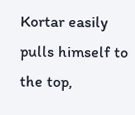Kortar easily pulls himself to the top,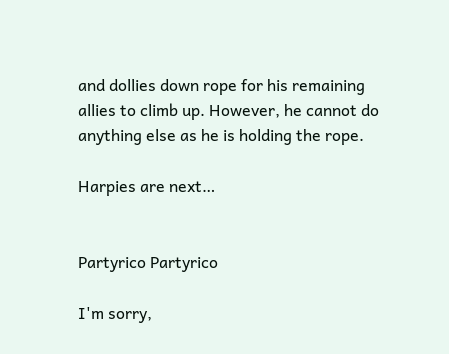and dollies down rope for his remaining allies to climb up. However, he cannot do anything else as he is holding the rope.

Harpies are next…


Partyrico Partyrico

I'm sorry,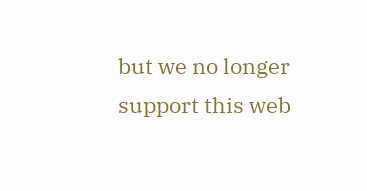but we no longer support this web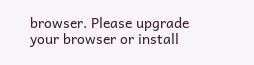browser. Please upgrade your browser or install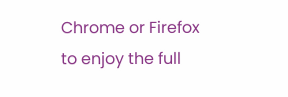Chrome or Firefox to enjoy the full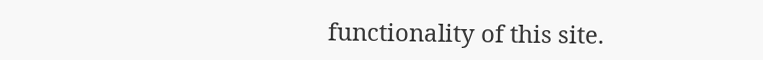functionality of this site.